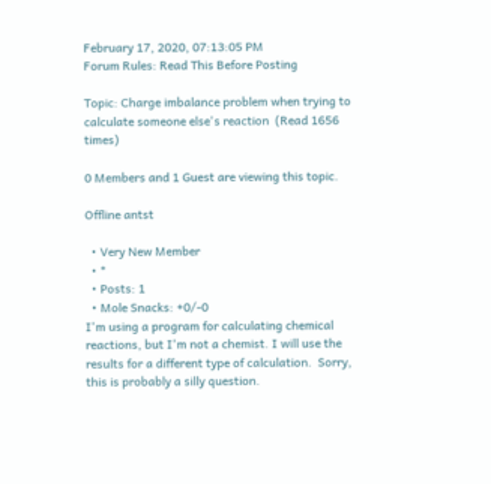February 17, 2020, 07:13:05 PM
Forum Rules: Read This Before Posting

Topic: Charge imbalance problem when trying to calculate someone else's reaction  (Read 1656 times)

0 Members and 1 Guest are viewing this topic.

Offline antst

  • Very New Member
  • *
  • Posts: 1
  • Mole Snacks: +0/-0
I'm using a program for calculating chemical reactions, but I'm not a chemist. I will use the results for a different type of calculation.  Sorry, this is probably a silly question.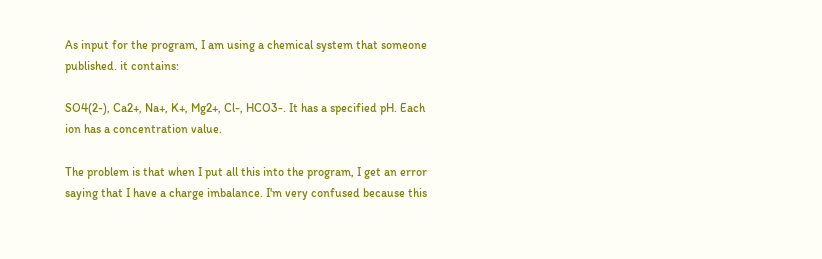As input for the program, I am using a chemical system that someone published. it contains:

SO4(2-), Ca2+, Na+, K+, Mg2+, Cl-, HCO3-. It has a specified pH. Each ion has a concentration value.

The problem is that when I put all this into the program, I get an error saying that I have a charge imbalance. I'm very confused because this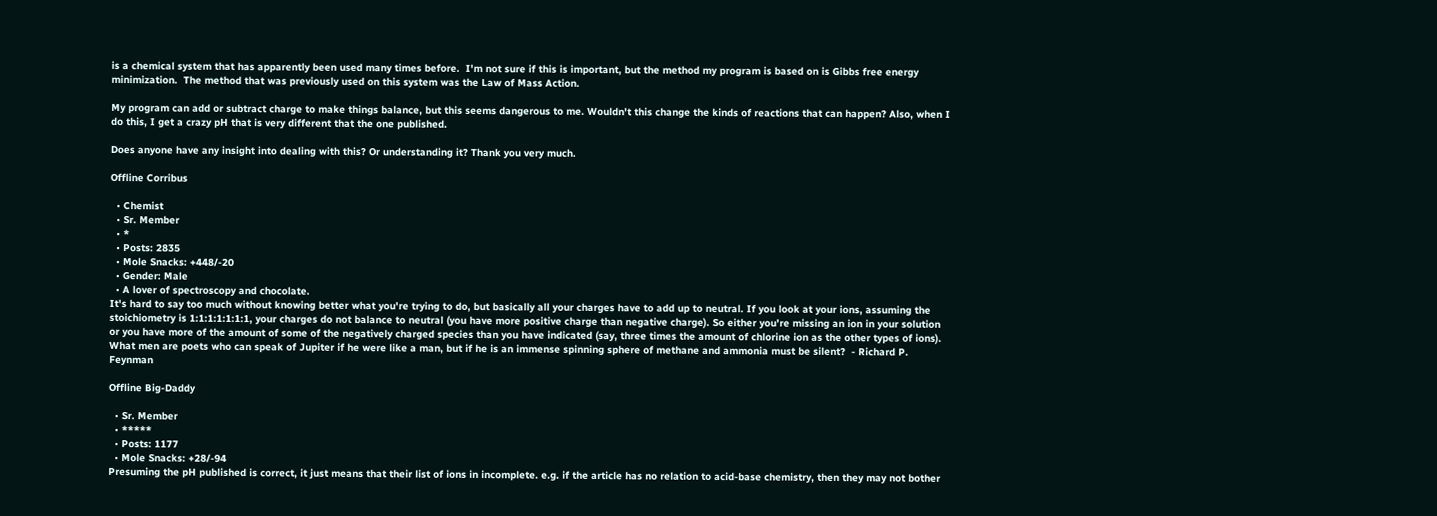is a chemical system that has apparently been used many times before.  I'm not sure if this is important, but the method my program is based on is Gibbs free energy minimization.  The method that was previously used on this system was the Law of Mass Action.

My program can add or subtract charge to make things balance, but this seems dangerous to me. Wouldn't this change the kinds of reactions that can happen? Also, when I do this, I get a crazy pH that is very different that the one published.

Does anyone have any insight into dealing with this? Or understanding it? Thank you very much.

Offline Corribus

  • Chemist
  • Sr. Member
  • *
  • Posts: 2835
  • Mole Snacks: +448/-20
  • Gender: Male
  • A lover of spectroscopy and chocolate.
It's hard to say too much without knowing better what you're trying to do, but basically all your charges have to add up to neutral. If you look at your ions, assuming the stoichiometry is 1:1:1:1:1:1:1, your charges do not balance to neutral (you have more positive charge than negative charge). So either you're missing an ion in your solution or you have more of the amount of some of the negatively charged species than you have indicated (say, three times the amount of chlorine ion as the other types of ions).
What men are poets who can speak of Jupiter if he were like a man, but if he is an immense spinning sphere of methane and ammonia must be silent?  - Richard P. Feynman

Offline Big-Daddy

  • Sr. Member
  • *****
  • Posts: 1177
  • Mole Snacks: +28/-94
Presuming the pH published is correct, it just means that their list of ions in incomplete. e.g. if the article has no relation to acid-base chemistry, then they may not bother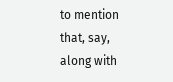to mention that, say, along with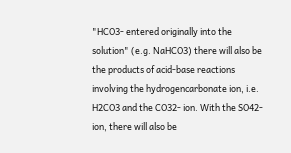"HCO3- entered originally into the solution" (e.g. NaHCO3) there will also be the products of acid-base reactions involving the hydrogencarbonate ion, i.e. H2CO3 and the CO32- ion. With the SO42- ion, there will also be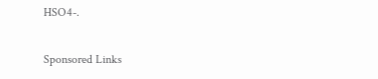HSO4-.

Sponsored Links